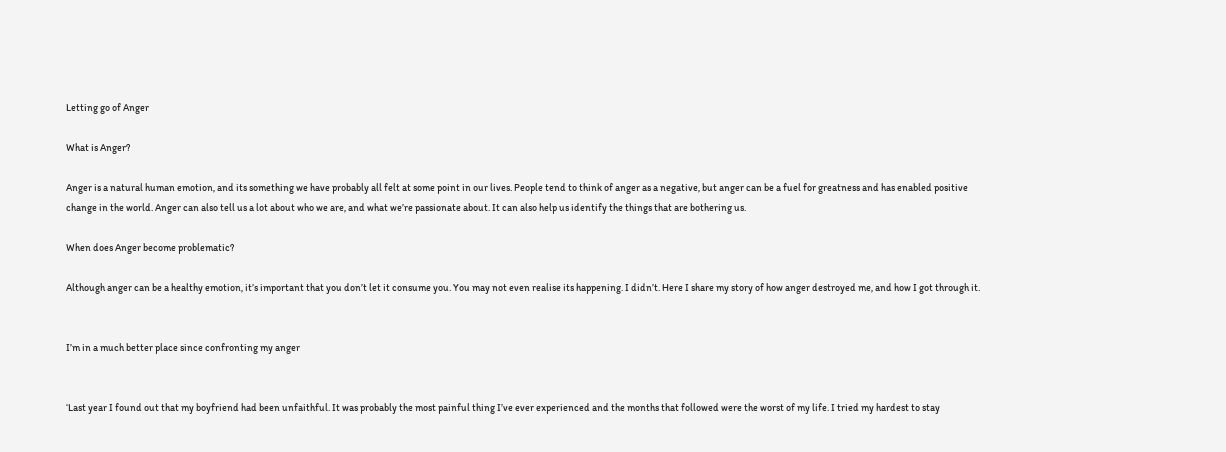Letting go of Anger

What is Anger?

Anger is a natural human emotion, and its something we have probably all felt at some point in our lives. People tend to think of anger as a negative, but anger can be a fuel for greatness and has enabled positive change in the world. Anger can also tell us a lot about who we are, and what we’re passionate about. It can also help us identify the things that are bothering us.

When does Anger become problematic?

Although anger can be a healthy emotion, it’s important that you don’t let it consume you. You may not even realise its happening. I didn’t. Here I share my story of how anger destroyed me, and how I got through it.


I’m in a much better place since confronting my anger


‘Last year I found out that my boyfriend had been unfaithful. It was probably the most painful thing I’ve ever experienced and the months that followed were the worst of my life. I tried my hardest to stay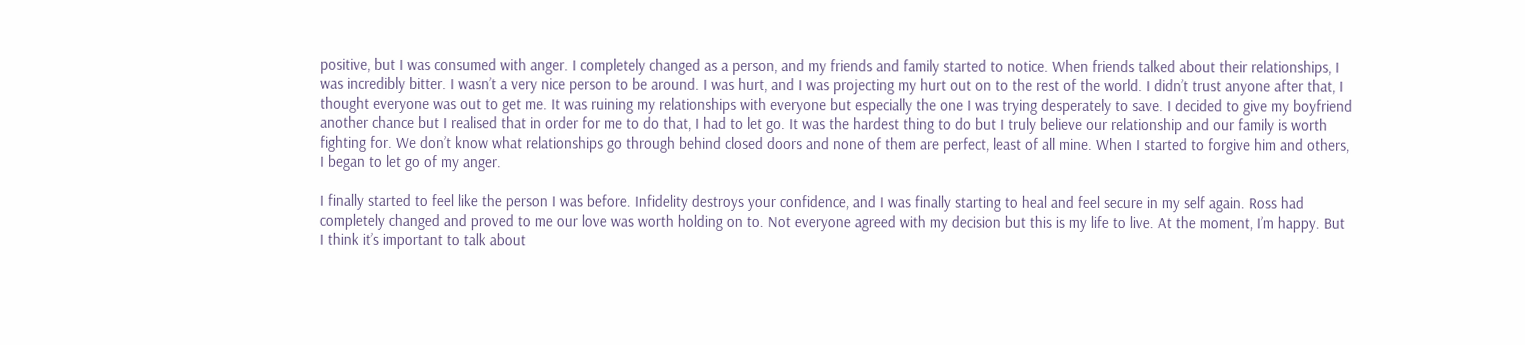positive, but I was consumed with anger. I completely changed as a person, and my friends and family started to notice. When friends talked about their relationships, I was incredibly bitter. I wasn’t a very nice person to be around. I was hurt, and I was projecting my hurt out on to the rest of the world. I didn’t trust anyone after that, I thought everyone was out to get me. It was ruining my relationships with everyone but especially the one I was trying desperately to save. I decided to give my boyfriend another chance but I realised that in order for me to do that, I had to let go. It was the hardest thing to do but I truly believe our relationship and our family is worth fighting for. We don’t know what relationships go through behind closed doors and none of them are perfect, least of all mine. When I started to forgive him and others, I began to let go of my anger.

I finally started to feel like the person I was before. Infidelity destroys your confidence, and I was finally starting to heal and feel secure in my self again. Ross had completely changed and proved to me our love was worth holding on to. Not everyone agreed with my decision but this is my life to live. At the moment, I’m happy. But I think it’s important to talk about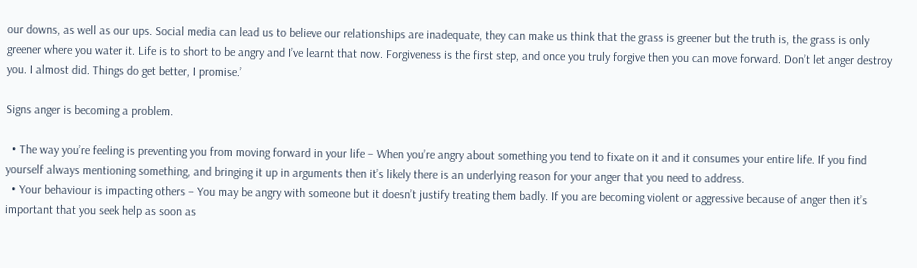our downs, as well as our ups. Social media can lead us to believe our relationships are inadequate, they can make us think that the grass is greener but the truth is, the grass is only greener where you water it. Life is to short to be angry and I’ve learnt that now. Forgiveness is the first step, and once you truly forgive then you can move forward. Don’t let anger destroy you. I almost did. Things do get better, I promise.’

Signs anger is becoming a problem.

  • The way you’re feeling is preventing you from moving forward in your life – When you’re angry about something you tend to fixate on it and it consumes your entire life. If you find yourself always mentioning something, and bringing it up in arguments then it’s likely there is an underlying reason for your anger that you need to address.
  • Your behaviour is impacting others – You may be angry with someone but it doesn’t justify treating them badly. If you are becoming violent or aggressive because of anger then it’s important that you seek help as soon as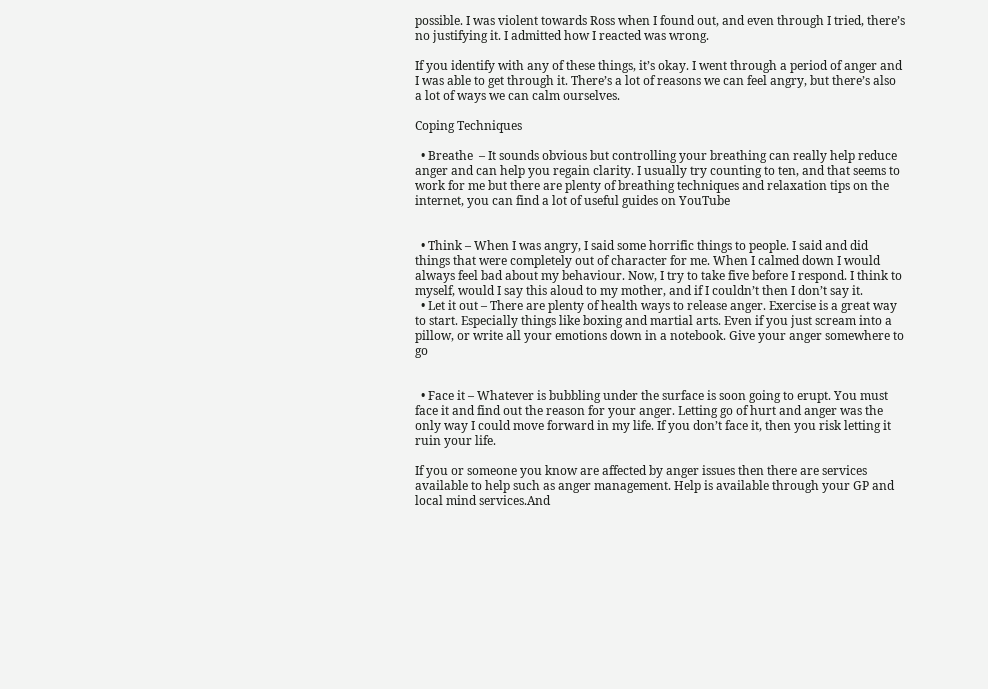possible. I was violent towards Ross when I found out, and even through I tried, there’s no justifying it. I admitted how I reacted was wrong.

If you identify with any of these things, it’s okay. I went through a period of anger and I was able to get through it. There’s a lot of reasons we can feel angry, but there’s also a lot of ways we can calm ourselves.

Coping Techniques

  • Breathe  – It sounds obvious but controlling your breathing can really help reduce anger and can help you regain clarity. I usually try counting to ten, and that seems to work for me but there are plenty of breathing techniques and relaxation tips on the internet, you can find a lot of useful guides on YouTube


  • Think – When I was angry, I said some horrific things to people. I said and did things that were completely out of character for me. When I calmed down I would always feel bad about my behaviour. Now, I try to take five before I respond. I think to myself, would I say this aloud to my mother, and if I couldn’t then I don’t say it.
  • Let it out – There are plenty of health ways to release anger. Exercise is a great way to start. Especially things like boxing and martial arts. Even if you just scream into a pillow, or write all your emotions down in a notebook. Give your anger somewhere to go


  • Face it – Whatever is bubbling under the surface is soon going to erupt. You must face it and find out the reason for your anger. Letting go of hurt and anger was the only way I could move forward in my life. If you don’t face it, then you risk letting it ruin your life.

If you or someone you know are affected by anger issues then there are services available to help such as anger management. Help is available through your GP and local mind services.And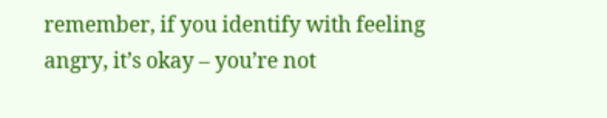remember, if you identify with feeling angry, it’s okay – you’re not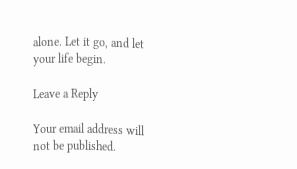alone. Let it go, and let your life begin.

Leave a Reply

Your email address will not be published.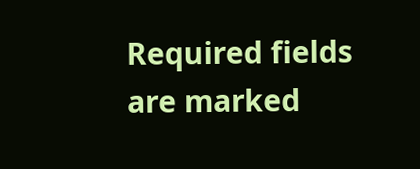Required fields are marked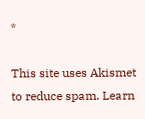*

This site uses Akismet to reduce spam. Learn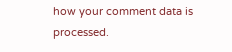how your comment data is processed.